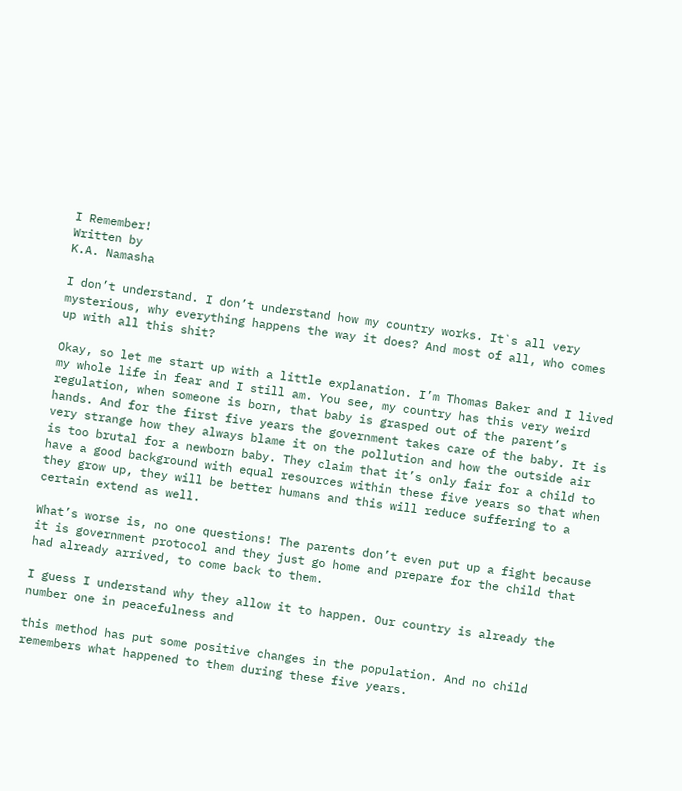I Remember!
Written by
K.A. Namasha

I don’t understand. I don’t understand how my country works. It`s all very mysterious, why everything happens the way it does? And most of all, who comes up with all this shit?

Okay, so let me start up with a little explanation. I’m Thomas Baker and I lived my whole life in fear and I still am. You see, my country has this very weird regulation, when someone is born, that baby is grasped out of the parent’s hands. And for the first five years the government takes care of the baby. It is very strange how they always blame it on the pollution and how the outside air is too brutal for a newborn baby. They claim that it’s only fair for a child to have a good background with equal resources within these five years so that when they grow up, they will be better humans and this will reduce suffering to a certain extend as well.

What’s worse is, no one questions! The parents don’t even put up a fight because it is government protocol and they just go home and prepare for the child that had already arrived, to come back to them.

I guess I understand why they allow it to happen. Our country is already the number one in peacefulness and

this method has put some positive changes in the population. And no child remembers what happened to them during these five years.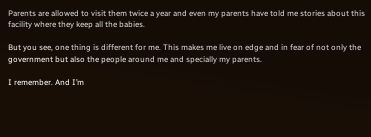Parents are allowed to visit them twice a year and even my parents have told me stories about this facility where they keep all the babies.

But you see, one thing is different for me. This makes me live on edge and in fear of not only the government but also the people around me and specially my parents.

I remember. And I’m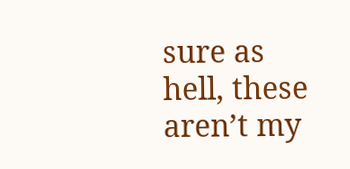sure as hell, these aren’t my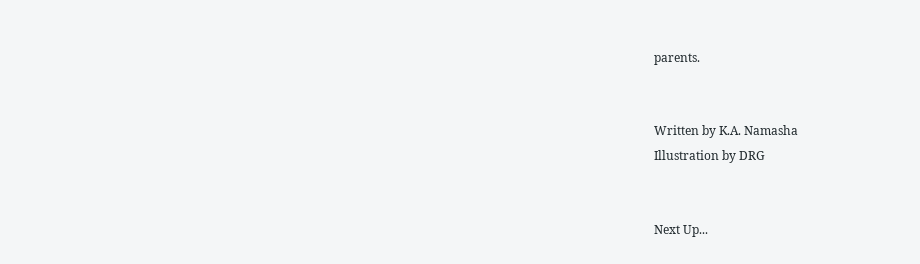parents.


Written by K.A. Namasha
Illustration by DRG


Next Up...